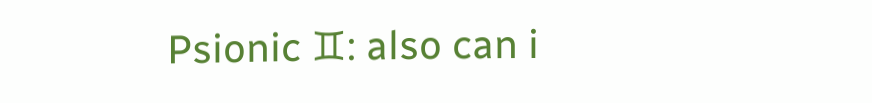Psionic ♊: also can i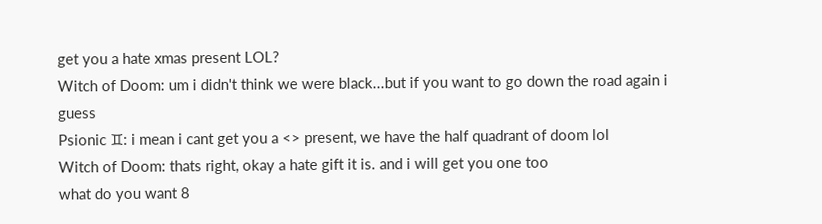get you a hate xmas present LOL?
Witch of Doom: um i didn't think we were black...but if you want to go down the road again i guess
Psionic ♊: i mean i cant get you a <> present, we have the half quadrant of doom lol
Witch of Doom: thats right, okay a hate gift it is. and i will get you one too
what do you want 8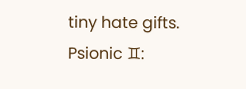tiny hate gifts.
Psionic ♊: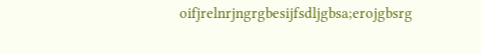oifjrelnrjngrgbesijfsdljgbsa;erojgbsrg